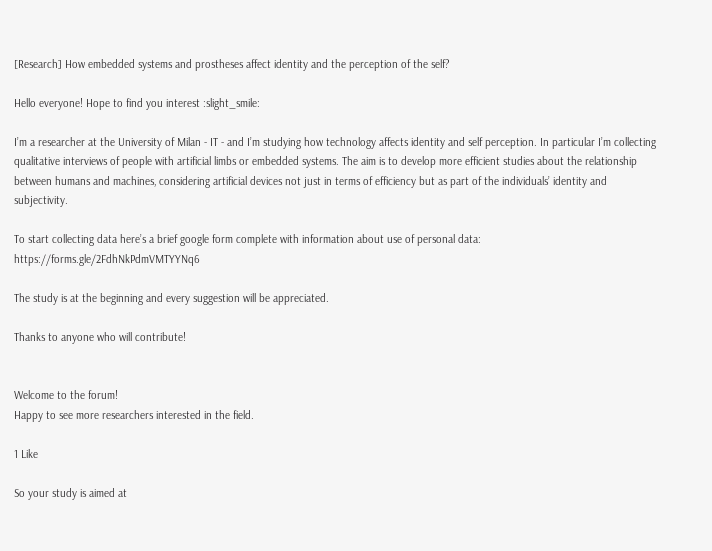[Research] How embedded systems and prostheses affect identity and the perception of the self?

Hello everyone! Hope to find you interest :slight_smile:

I’m a researcher at the University of Milan - IT - and I’m studying how technology affects identity and self perception. In particular I’m collecting qualitative interviews of people with artificial limbs or embedded systems. The aim is to develop more efficient studies about the relationship between humans and machines, considering artificial devices not just in terms of efficiency but as part of the individuals’ identity and subjectivity.

To start collecting data here’s a brief google form complete with information about use of personal data: https://forms.gle/2FdhNkPdmVMTYYNq6

The study is at the beginning and every suggestion will be appreciated.

Thanks to anyone who will contribute!


Welcome to the forum!
Happy to see more researchers interested in the field.

1 Like

So your study is aimed at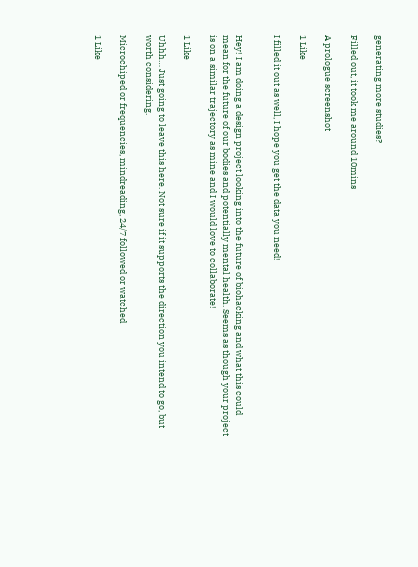generating more studies?

Filled out, it took me around 10mins

A prologue screenshot

1 Like

I filled it out as well, I hope you get the data you need!


Hey! I am doing a design project looking into the future of biohacking and what this could mean for the future of our bodies and potentially mental health. Seems as though your project is on a similar trajectory as mine and I would love to collaborate!

1 Like

Uhhh… Just going to leave this here. Not sure if it supports the direction you intend to go, but worth considering.

Microchiped or frequencies, mindreading, 24/7 followed or watched

1 Like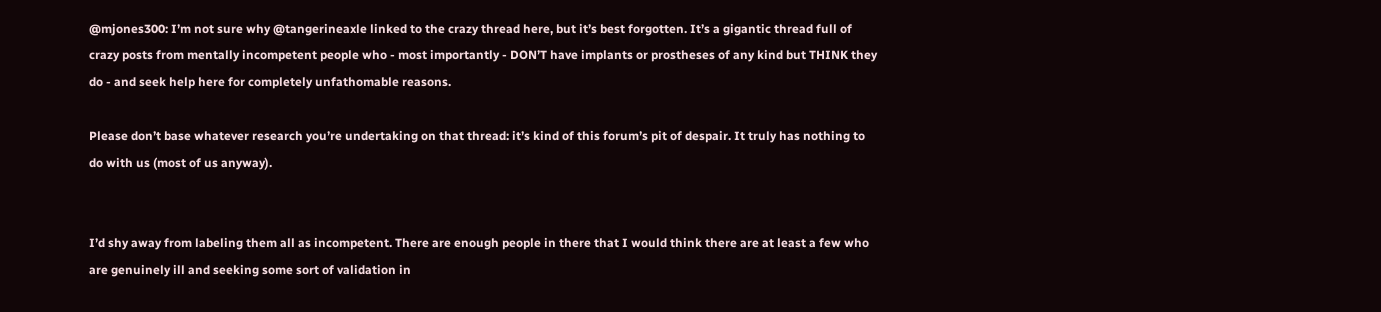@mjones300: I’m not sure why @tangerineaxle linked to the crazy thread here, but it’s best forgotten. It’s a gigantic thread full of crazy posts from mentally incompetent people who - most importantly - DON’T have implants or prostheses of any kind but THINK they do - and seek help here for completely unfathomable reasons.

Please don’t base whatever research you’re undertaking on that thread: it’s kind of this forum’s pit of despair. It truly has nothing to do with us (most of us anyway).


I’d shy away from labeling them all as incompetent. There are enough people in there that I would think there are at least a few who are genuinely ill and seeking some sort of validation in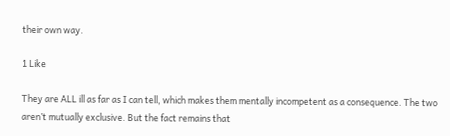their own way.

1 Like

They are ALL ill as far as I can tell, which makes them mentally incompetent as a consequence. The two aren’t mutually exclusive. But the fact remains that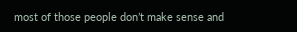most of those people don’t make sense and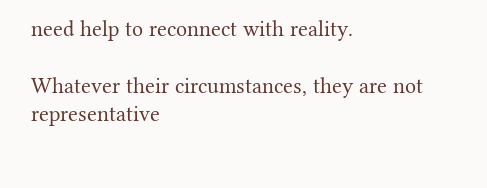need help to reconnect with reality.

Whatever their circumstances, they are not representative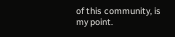of this community, is my point.